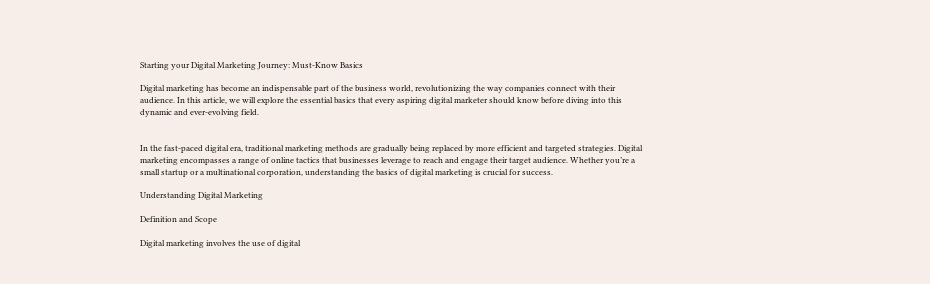Starting your Digital Marketing Journey: Must-Know Basics

Digital marketing has become an indispensable part of the business world, revolutionizing the way companies connect with their audience. In this article, we will explore the essential basics that every aspiring digital marketer should know before diving into this dynamic and ever-evolving field.


In the fast-paced digital era, traditional marketing methods are gradually being replaced by more efficient and targeted strategies. Digital marketing encompasses a range of online tactics that businesses leverage to reach and engage their target audience. Whether you’re a small startup or a multinational corporation, understanding the basics of digital marketing is crucial for success.

Understanding Digital Marketing

Definition and Scope

Digital marketing involves the use of digital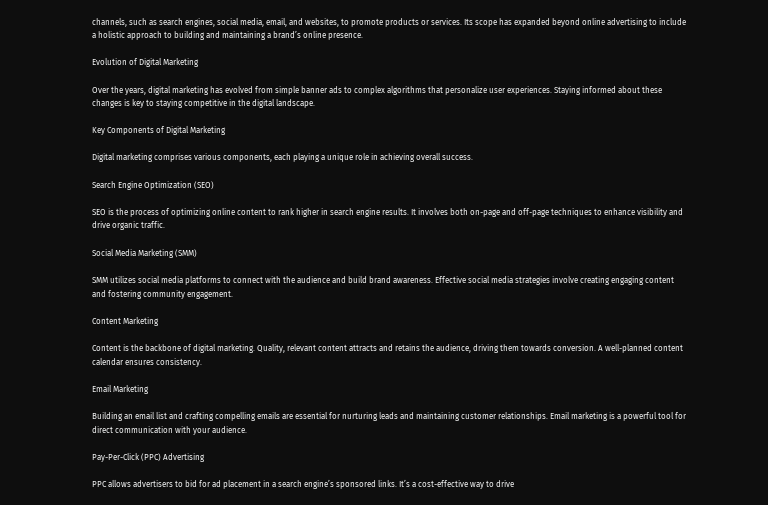channels, such as search engines, social media, email, and websites, to promote products or services. Its scope has expanded beyond online advertising to include a holistic approach to building and maintaining a brand’s online presence.

Evolution of Digital Marketing

Over the years, digital marketing has evolved from simple banner ads to complex algorithms that personalize user experiences. Staying informed about these changes is key to staying competitive in the digital landscape.

Key Components of Digital Marketing

Digital marketing comprises various components, each playing a unique role in achieving overall success.

Search Engine Optimization (SEO)

SEO is the process of optimizing online content to rank higher in search engine results. It involves both on-page and off-page techniques to enhance visibility and drive organic traffic.

Social Media Marketing (SMM)

SMM utilizes social media platforms to connect with the audience and build brand awareness. Effective social media strategies involve creating engaging content and fostering community engagement.

Content Marketing

Content is the backbone of digital marketing. Quality, relevant content attracts and retains the audience, driving them towards conversion. A well-planned content calendar ensures consistency.

Email Marketing

Building an email list and crafting compelling emails are essential for nurturing leads and maintaining customer relationships. Email marketing is a powerful tool for direct communication with your audience.

Pay-Per-Click (PPC) Advertising

PPC allows advertisers to bid for ad placement in a search engine’s sponsored links. It’s a cost-effective way to drive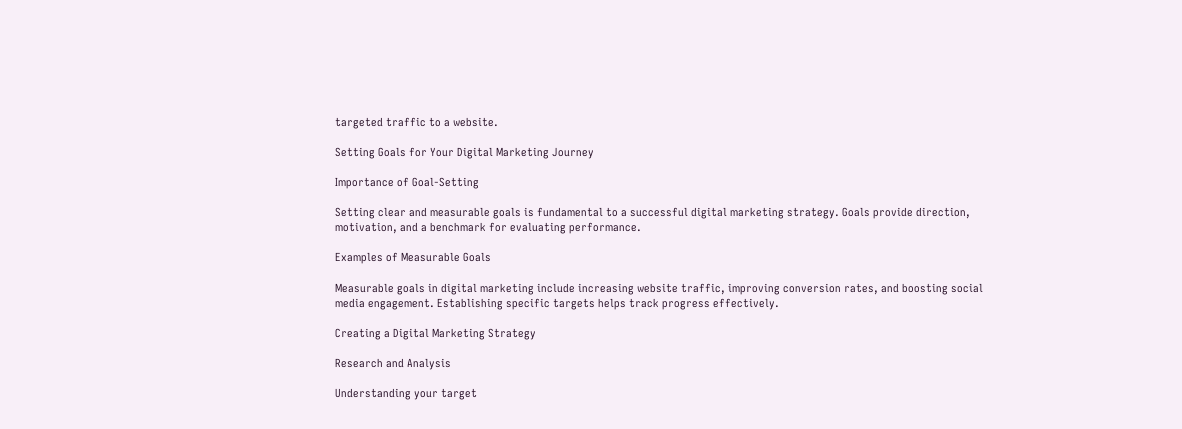targeted traffic to a website.

Setting Goals for Your Digital Marketing Journey

Importance of Goal-Setting

Setting clear and measurable goals is fundamental to a successful digital marketing strategy. Goals provide direction, motivation, and a benchmark for evaluating performance.

Examples of Measurable Goals

Measurable goals in digital marketing include increasing website traffic, improving conversion rates, and boosting social media engagement. Establishing specific targets helps track progress effectively.

Creating a Digital Marketing Strategy

Research and Analysis

Understanding your target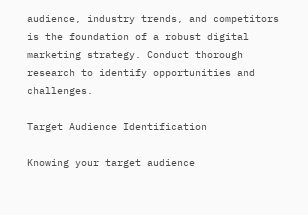audience, industry trends, and competitors is the foundation of a robust digital marketing strategy. Conduct thorough research to identify opportunities and challenges.

Target Audience Identification

Knowing your target audience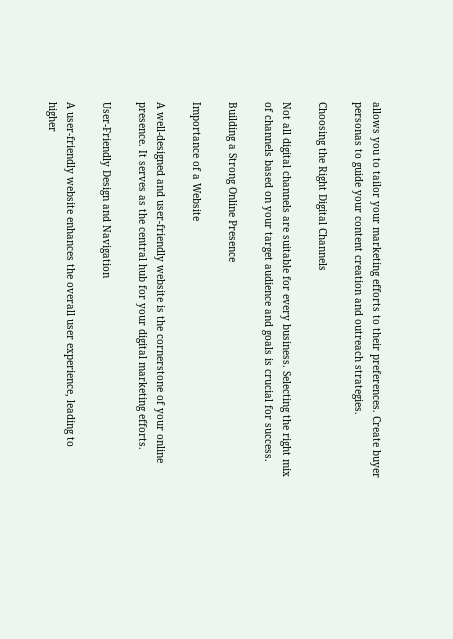allows you to tailor your marketing efforts to their preferences. Create buyer personas to guide your content creation and outreach strategies.

Choosing the Right Digital Channels

Not all digital channels are suitable for every business. Selecting the right mix of channels based on your target audience and goals is crucial for success.

Building a Strong Online Presence

Importance of a Website

A well-designed and user-friendly website is the cornerstone of your online presence. It serves as the central hub for your digital marketing efforts.

User-Friendly Design and Navigation

A user-friendly website enhances the overall user experience, leading to higher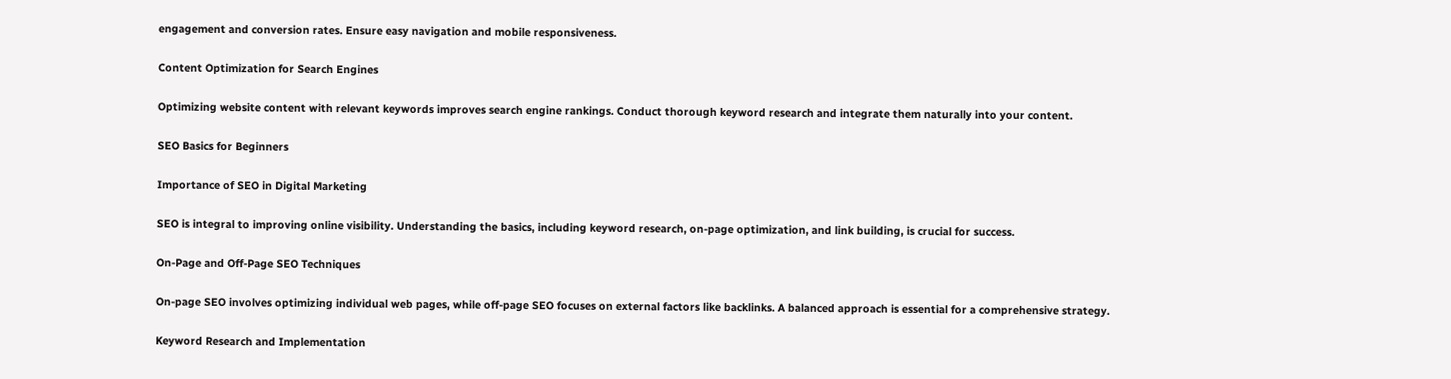engagement and conversion rates. Ensure easy navigation and mobile responsiveness.

Content Optimization for Search Engines

Optimizing website content with relevant keywords improves search engine rankings. Conduct thorough keyword research and integrate them naturally into your content.

SEO Basics for Beginners

Importance of SEO in Digital Marketing

SEO is integral to improving online visibility. Understanding the basics, including keyword research, on-page optimization, and link building, is crucial for success.

On-Page and Off-Page SEO Techniques

On-page SEO involves optimizing individual web pages, while off-page SEO focuses on external factors like backlinks. A balanced approach is essential for a comprehensive strategy.

Keyword Research and Implementation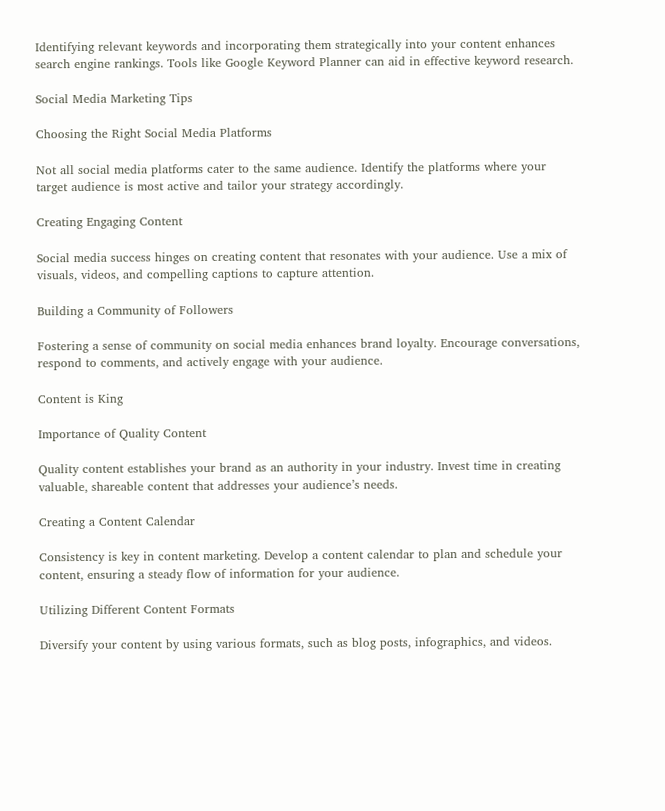Identifying relevant keywords and incorporating them strategically into your content enhances search engine rankings. Tools like Google Keyword Planner can aid in effective keyword research.

Social Media Marketing Tips

Choosing the Right Social Media Platforms

Not all social media platforms cater to the same audience. Identify the platforms where your target audience is most active and tailor your strategy accordingly.

Creating Engaging Content

Social media success hinges on creating content that resonates with your audience. Use a mix of visuals, videos, and compelling captions to capture attention.

Building a Community of Followers

Fostering a sense of community on social media enhances brand loyalty. Encourage conversations, respond to comments, and actively engage with your audience.

Content is King

Importance of Quality Content

Quality content establishes your brand as an authority in your industry. Invest time in creating valuable, shareable content that addresses your audience’s needs.

Creating a Content Calendar

Consistency is key in content marketing. Develop a content calendar to plan and schedule your content, ensuring a steady flow of information for your audience.

Utilizing Different Content Formats

Diversify your content by using various formats, such as blog posts, infographics, and videos.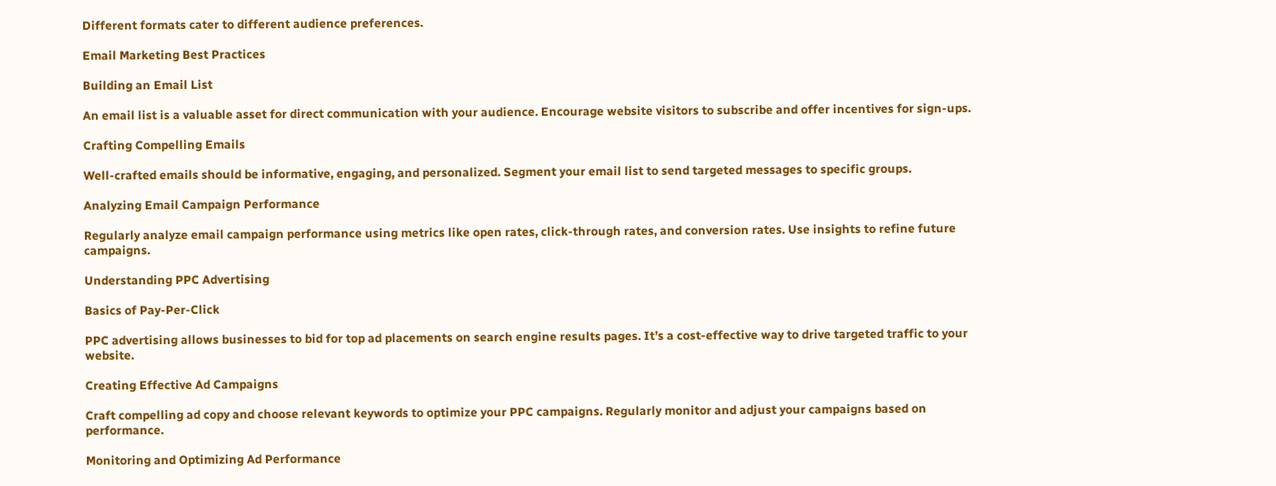Different formats cater to different audience preferences.

Email Marketing Best Practices

Building an Email List

An email list is a valuable asset for direct communication with your audience. Encourage website visitors to subscribe and offer incentives for sign-ups.

Crafting Compelling Emails

Well-crafted emails should be informative, engaging, and personalized. Segment your email list to send targeted messages to specific groups.

Analyzing Email Campaign Performance

Regularly analyze email campaign performance using metrics like open rates, click-through rates, and conversion rates. Use insights to refine future campaigns.

Understanding PPC Advertising

Basics of Pay-Per-Click

PPC advertising allows businesses to bid for top ad placements on search engine results pages. It’s a cost-effective way to drive targeted traffic to your website.

Creating Effective Ad Campaigns

Craft compelling ad copy and choose relevant keywords to optimize your PPC campaigns. Regularly monitor and adjust your campaigns based on performance.

Monitoring and Optimizing Ad Performance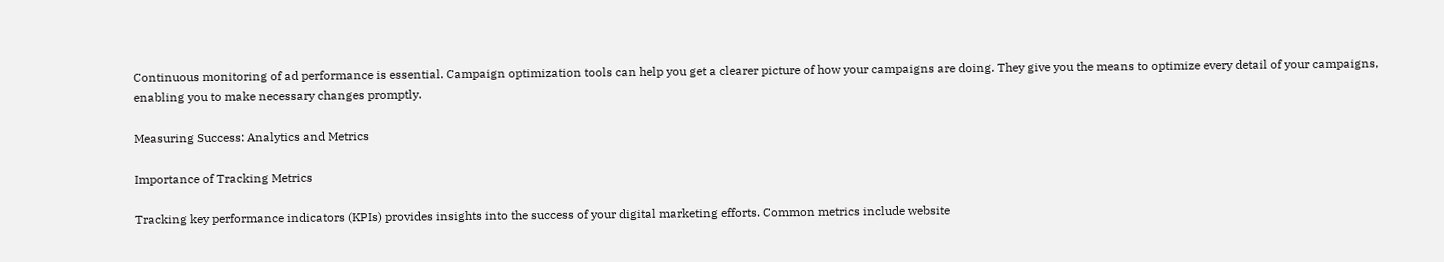Continuous monitoring of ad performance is essential. Campaign optimization tools can help you get a clearer picture of how your campaigns are doing. They give you the means to optimize every detail of your campaigns, enabling you to make necessary changes promptly.

Measuring Success: Analytics and Metrics

Importance of Tracking Metrics

Tracking key performance indicators (KPIs) provides insights into the success of your digital marketing efforts. Common metrics include website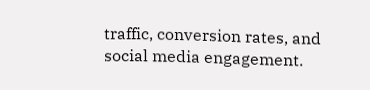traffic, conversion rates, and social media engagement.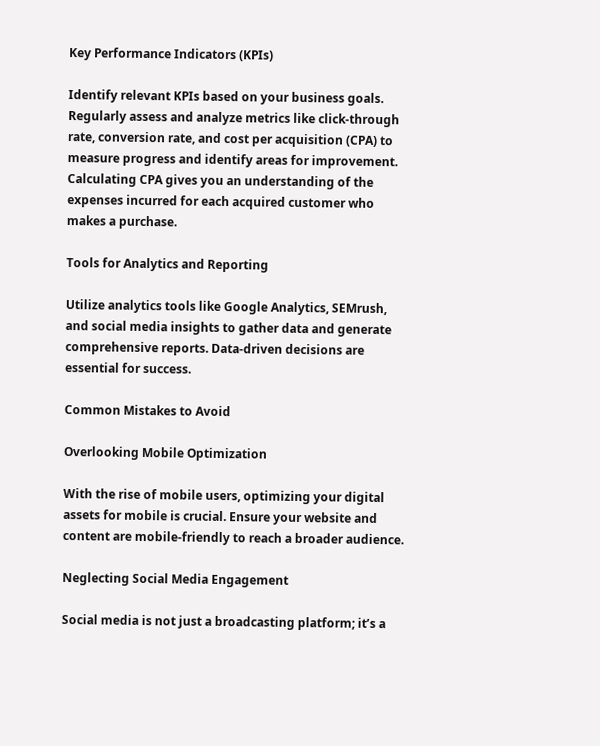Key Performance Indicators (KPIs)

Identify relevant KPIs based on your business goals. Regularly assess and analyze metrics like click-through rate, conversion rate, and cost per acquisition (CPA) to measure progress and identify areas for improvement. Calculating CPA gives you an understanding of the expenses incurred for each acquired customer who makes a purchase.

Tools for Analytics and Reporting

Utilize analytics tools like Google Analytics, SEMrush, and social media insights to gather data and generate comprehensive reports. Data-driven decisions are essential for success.

Common Mistakes to Avoid

Overlooking Mobile Optimization

With the rise of mobile users, optimizing your digital assets for mobile is crucial. Ensure your website and content are mobile-friendly to reach a broader audience.

Neglecting Social Media Engagement

Social media is not just a broadcasting platform; it’s a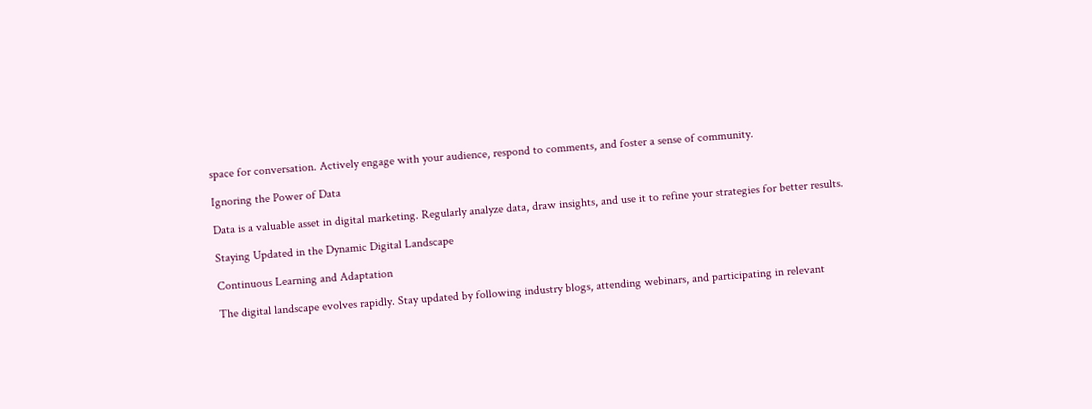space for conversation. Actively engage with your audience, respond to comments, and foster a sense of community.

Ignoring the Power of Data

Data is a valuable asset in digital marketing. Regularly analyze data, draw insights, and use it to refine your strategies for better results.

Staying Updated in the Dynamic Digital Landscape

Continuous Learning and Adaptation

The digital landscape evolves rapidly. Stay updated by following industry blogs, attending webinars, and participating in relevant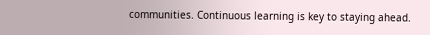communities. Continuous learning is key to staying ahead.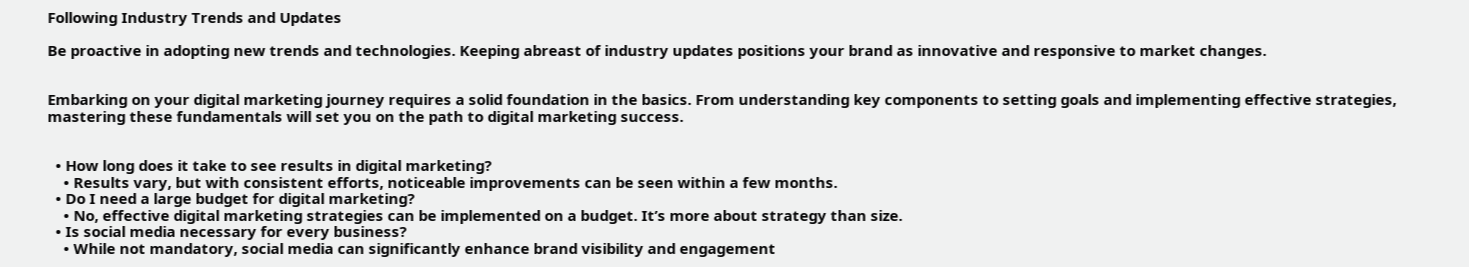Following Industry Trends and Updates

Be proactive in adopting new trends and technologies. Keeping abreast of industry updates positions your brand as innovative and responsive to market changes.


Embarking on your digital marketing journey requires a solid foundation in the basics. From understanding key components to setting goals and implementing effective strategies, mastering these fundamentals will set you on the path to digital marketing success.


  • How long does it take to see results in digital marketing?
    • Results vary, but with consistent efforts, noticeable improvements can be seen within a few months.
  • Do I need a large budget for digital marketing?
    • No, effective digital marketing strategies can be implemented on a budget. It’s more about strategy than size.
  • Is social media necessary for every business?
    • While not mandatory, social media can significantly enhance brand visibility and engagement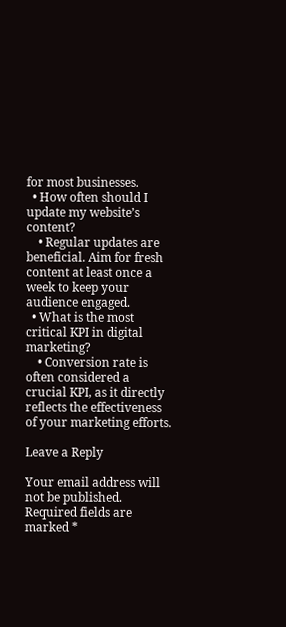for most businesses.
  • How often should I update my website’s content?
    • Regular updates are beneficial. Aim for fresh content at least once a week to keep your audience engaged.
  • What is the most critical KPI in digital marketing?
    • Conversion rate is often considered a crucial KPI, as it directly reflects the effectiveness of your marketing efforts.

Leave a Reply

Your email address will not be published. Required fields are marked *